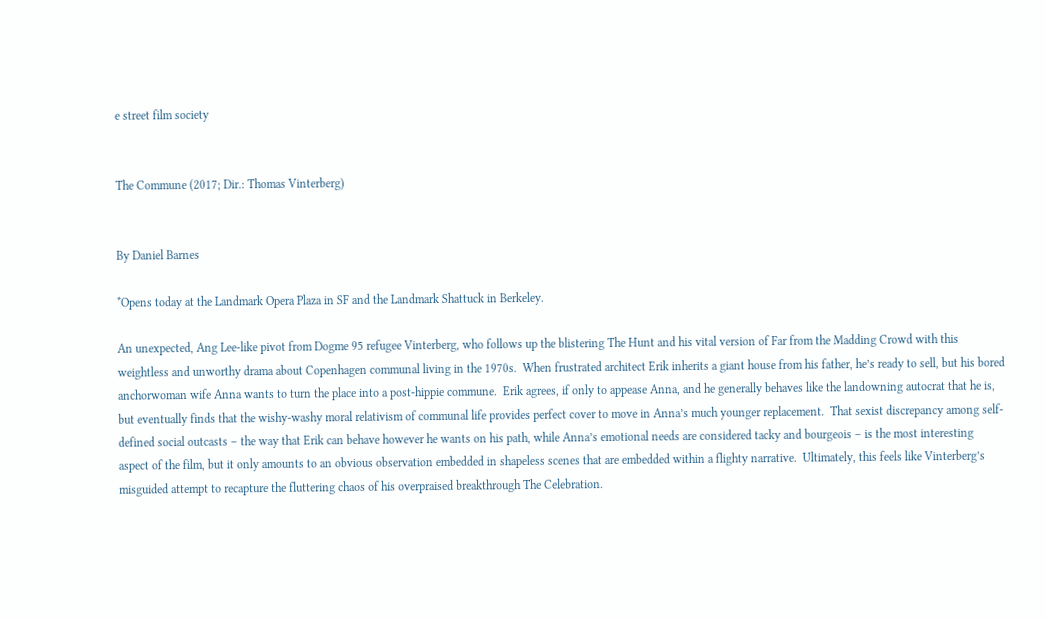e street film society


The Commune (2017; Dir.: Thomas Vinterberg)


By Daniel Barnes

*Opens today at the Landmark Opera Plaza in SF and the Landmark Shattuck in Berkeley.

An unexpected, Ang Lee-like pivot from Dogme 95 refugee Vinterberg, who follows up the blistering The Hunt and his vital version of Far from the Madding Crowd with this weightless and unworthy drama about Copenhagen communal living in the 1970s.  When frustrated architect Erik inherits a giant house from his father, he’s ready to sell, but his bored anchorwoman wife Anna wants to turn the place into a post-hippie commune.  Erik agrees, if only to appease Anna, and he generally behaves like the landowning autocrat that he is, but eventually finds that the wishy-washy moral relativism of communal life provides perfect cover to move in Anna’s much younger replacement.  That sexist discrepancy among self-defined social outcasts – the way that Erik can behave however he wants on his path, while Anna’s emotional needs are considered tacky and bourgeois – is the most interesting aspect of the film, but it only amounts to an obvious observation embedded in shapeless scenes that are embedded within a flighty narrative.  Ultimately, this feels like Vinterberg’s misguided attempt to recapture the fluttering chaos of his overpraised breakthrough The Celebration.